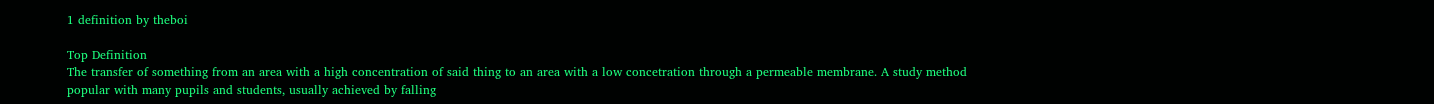1 definition by theboi

Top Definition
The transfer of something from an area with a high concentration of said thing to an area with a low concetration through a permeable membrane. A study method popular with many pupils and students, usually achieved by falling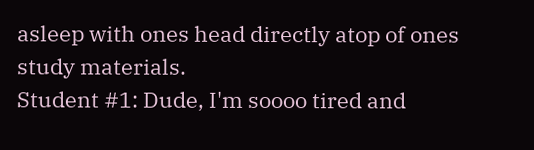asleep with ones head directly atop of ones study materials.
Student #1: Dude, I'm soooo tired and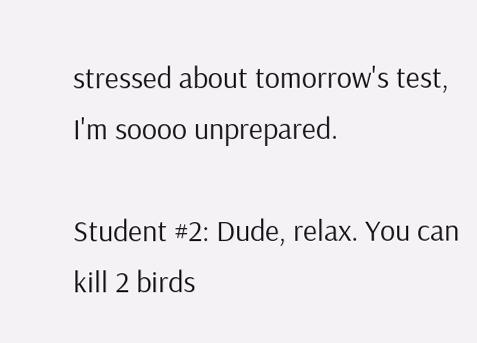stressed about tomorrow's test, I'm soooo unprepared.

Student #2: Dude, relax. You can kill 2 birds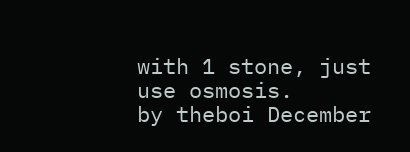with 1 stone, just use osmosis.
by theboi December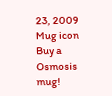23, 2009
Mug icon
Buy a Osmosis mug!